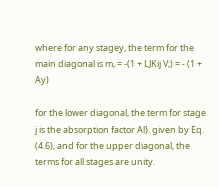where for any stagey, the term for the main diagonal is m, = -(1 + LJKij V;) = - (1 + Ay)

for the lower diagonal, the term for stage j is the absorption factor Al}. given by Eq. (4.6), and for the upper diagonal, the terms for all stages are unity.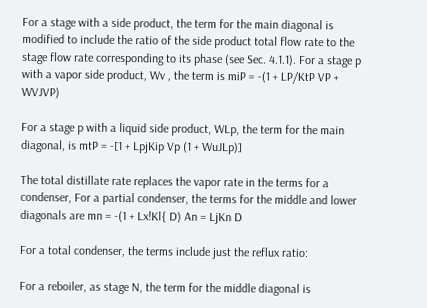For a stage with a side product, the term for the main diagonal is modified to include the ratio of the side product total flow rate to the stage flow rate corresponding to its phase (see Sec. 4.1.1). For a stage p with a vapor side product, Wv , the term is miP = -(1 + LP/KtP VP + WVJVP)

For a stage p with a liquid side product, WLp, the term for the main diagonal, is mtP = -[1 + LpjKip Vp (1 + WuJLp)]

The total distillate rate replaces the vapor rate in the terms for a condenser, For a partial condenser, the terms for the middle and lower diagonals are mn = -(1 + Lx!Kl{ D) An = LjKn D

For a total condenser, the terms include just the reflux ratio:

For a reboiler, as stage N, the term for the middle diagonal is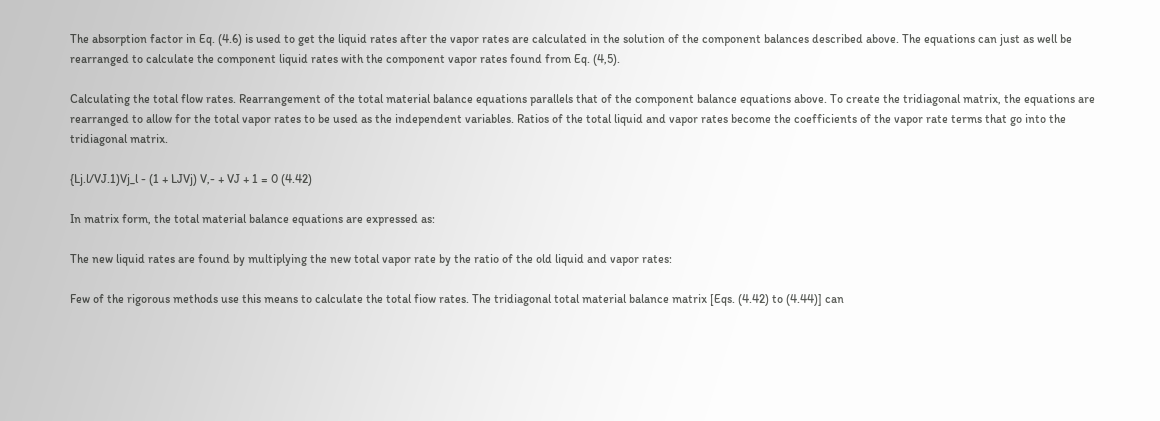The absorption factor in Eq. (4.6) is used to get the liquid rates after the vapor rates are calculated in the solution of the component balances described above. The equations can just as well be rearranged to calculate the component liquid rates with the component vapor rates found from Eq. (4,5).

Calculating the total flow rates. Rearrangement of the total material balance equations parallels that of the component balance equations above. To create the tridiagonal matrix, the equations are rearranged to allow for the total vapor rates to be used as the independent variables. Ratios of the total liquid and vapor rates become the coefficients of the vapor rate terms that go into the tridiagonal matrix.

{Lj.l/VJ.1)Vj_l - (1 + LJVj) V,- + VJ + 1 = 0 (4.42)

In matrix form, the total material balance equations are expressed as:

The new liquid rates are found by multiplying the new total vapor rate by the ratio of the old liquid and vapor rates:

Few of the rigorous methods use this means to calculate the total fiow rates. The tridiagonal total material balance matrix [Eqs. (4.42) to (4.44)] can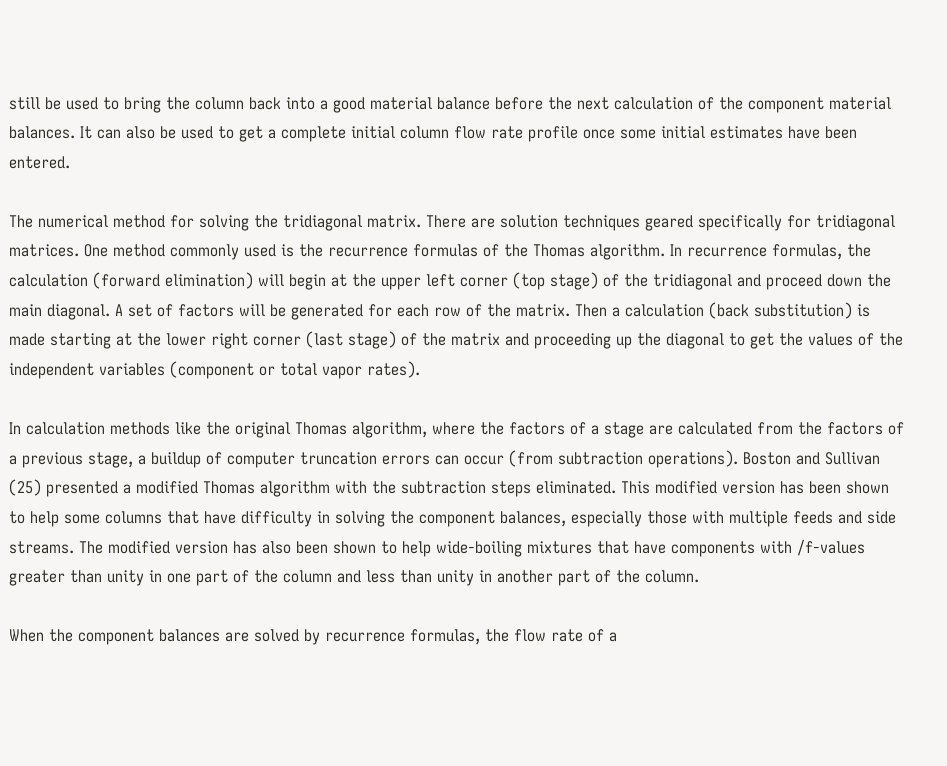still be used to bring the column back into a good material balance before the next calculation of the component material balances. It can also be used to get a complete initial column flow rate profile once some initial estimates have been entered.

The numerical method for solving the tridiagonal matrix. There are solution techniques geared specifically for tridiagonal matrices. One method commonly used is the recurrence formulas of the Thomas algorithm. In recurrence formulas, the calculation (forward elimination) will begin at the upper left corner (top stage) of the tridiagonal and proceed down the main diagonal. A set of factors will be generated for each row of the matrix. Then a calculation (back substitution) is made starting at the lower right corner (last stage) of the matrix and proceeding up the diagonal to get the values of the independent variables (component or total vapor rates).

In calculation methods like the original Thomas algorithm, where the factors of a stage are calculated from the factors of a previous stage, a buildup of computer truncation errors can occur (from subtraction operations). Boston and Sullivan (25) presented a modified Thomas algorithm with the subtraction steps eliminated. This modified version has been shown to help some columns that have difficulty in solving the component balances, especially those with multiple feeds and side streams. The modified version has also been shown to help wide-boiling mixtures that have components with /f-values greater than unity in one part of the column and less than unity in another part of the column.

When the component balances are solved by recurrence formulas, the flow rate of a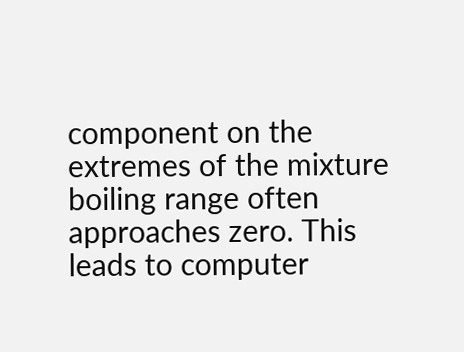component on the extremes of the mixture boiling range often approaches zero. This leads to computer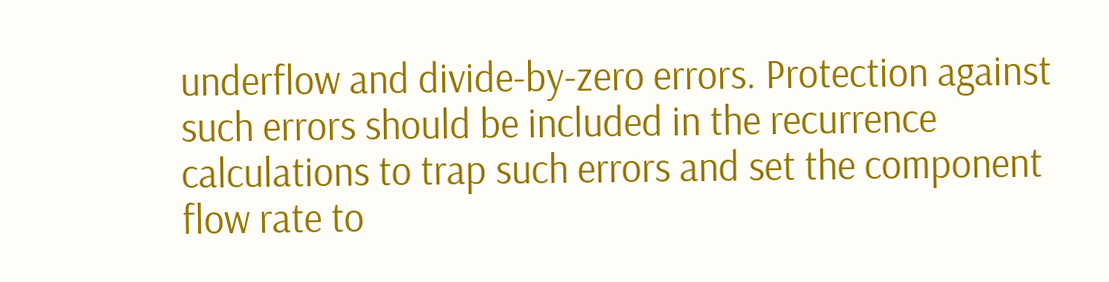underflow and divide-by-zero errors. Protection against such errors should be included in the recurrence calculations to trap such errors and set the component flow rate to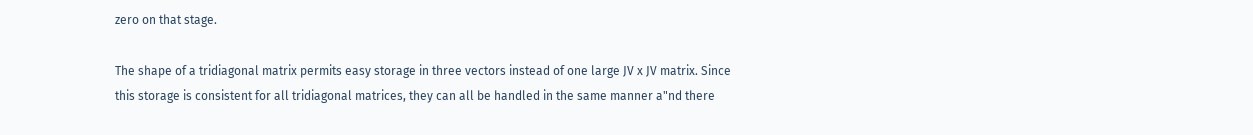zero on that stage.

The shape of a tridiagonal matrix permits easy storage in three vectors instead of one large JV x JV matrix. Since this storage is consistent for all tridiagonal matrices, they can all be handled in the same manner a"nd there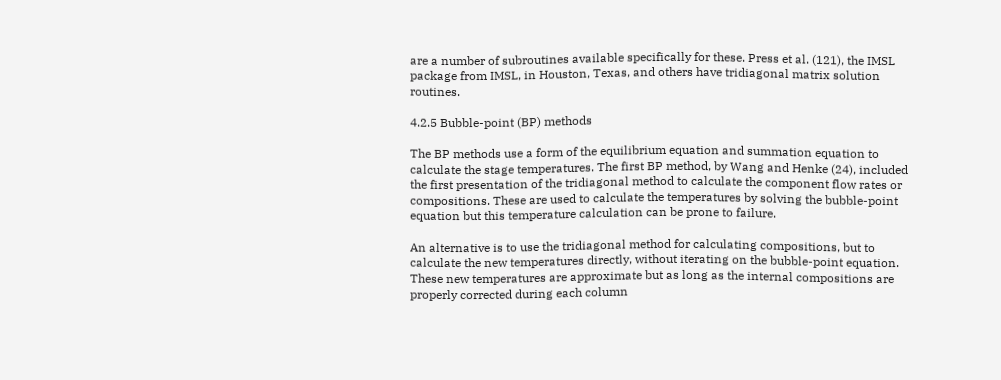are a number of subroutines available specifically for these. Press et al. (121), the IMSL package from IMSL, in Houston, Texas, and others have tridiagonal matrix solution routines.

4.2.5 Bubble-point (BP) methods

The BP methods use a form of the equilibrium equation and summation equation to calculate the stage temperatures. The first BP method, by Wang and Henke (24), included the first presentation of the tridiagonal method to calculate the component flow rates or compositions. These are used to calculate the temperatures by solving the bubble-point equation but this temperature calculation can be prone to failure.

An alternative is to use the tridiagonal method for calculating compositions, but to calculate the new temperatures directly, without iterating on the bubble-point equation. These new temperatures are approximate but as long as the internal compositions are properly corrected during each column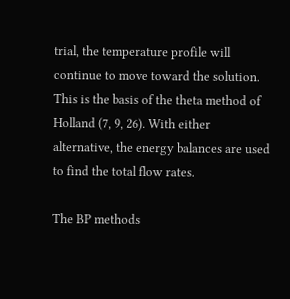trial, the temperature profile will continue to move toward the solution. This is the basis of the theta method of Holland (7, 9, 26). With either alternative, the energy balances are used to find the total flow rates.

The BP methods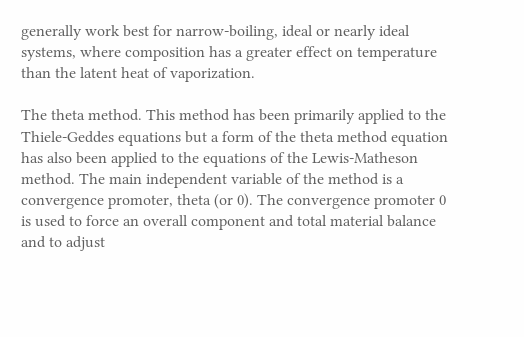generally work best for narrow-boiling, ideal or nearly ideal systems, where composition has a greater effect on temperature than the latent heat of vaporization.

The theta method. This method has been primarily applied to the Thiele-Geddes equations but a form of the theta method equation has also been applied to the equations of the Lewis-Matheson method. The main independent variable of the method is a convergence promoter, theta (or 0). The convergence promoter 0 is used to force an overall component and total material balance and to adjust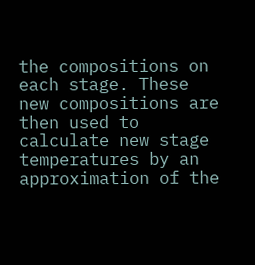the compositions on each stage. These new compositions are then used to calculate new stage temperatures by an approximation of the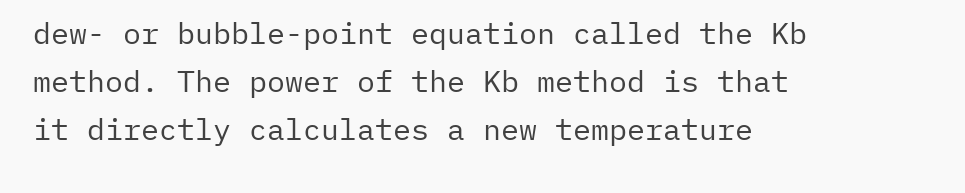dew- or bubble-point equation called the Kb method. The power of the Kb method is that it directly calculates a new temperature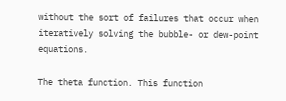without the sort of failures that occur when iteratively solving the bubble- or dew-point equations.

The theta function. This function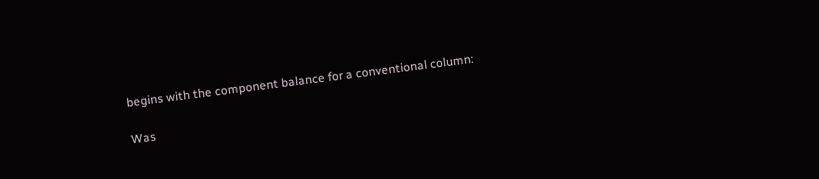begins with the component balance for a conventional column:

Was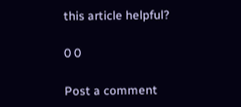this article helpful?

0 0

Post a comment